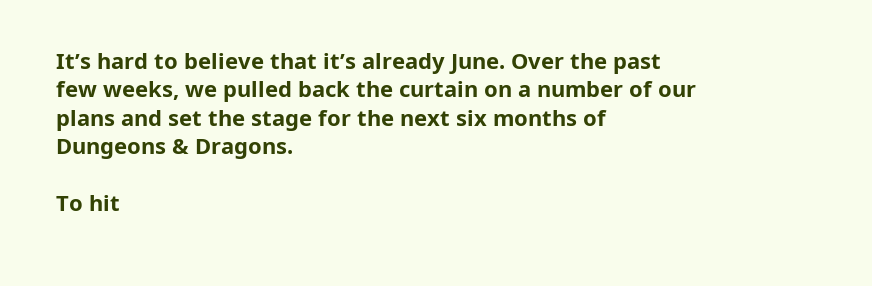It’s hard to believe that it’s already June. Over the past few weeks, we pulled back the curtain on a number of our plans and set the stage for the next six months of Dungeons & Dragons.

To hit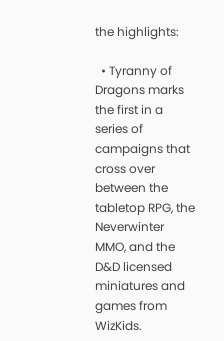the highlights:

  • Tyranny of Dragons marks the first in a series of campaigns that cross over between the tabletop RPG, the Neverwinter MMO, and the D&D licensed miniatures and games from WizKids.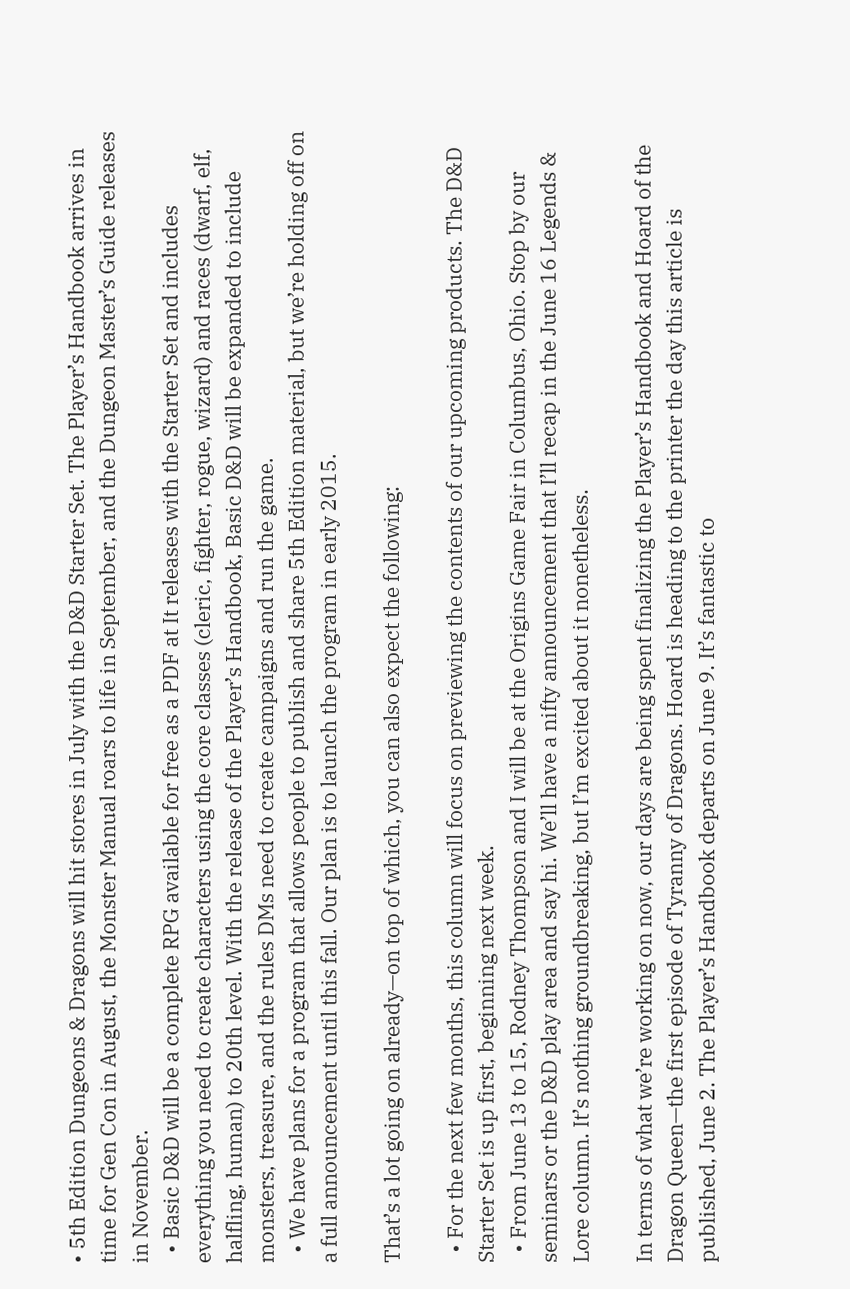• 5th Edition Dungeons & Dragons will hit stores in July with the D&D Starter Set. The Player’s Handbook arrives in time for Gen Con in August, the Monster Manual roars to life in September, and the Dungeon Master’s Guide releases in November.
  • Basic D&D will be a complete RPG available for free as a PDF at It releases with the Starter Set and includes everything you need to create characters using the core classes (cleric, fighter, rogue, wizard) and races (dwarf, elf, halfling, human) to 20th level. With the release of the Player’s Handbook, Basic D&D will be expanded to include monsters, treasure, and the rules DMs need to create campaigns and run the game.
  • We have plans for a program that allows people to publish and share 5th Edition material, but we’re holding off on a full announcement until this fall. Our plan is to launch the program in early 2015.

That’s a lot going on already—on top of which, you can also expect the following:

  • For the next few months, this column will focus on previewing the contents of our upcoming products. The D&D Starter Set is up first, beginning next week.
  • From June 13 to 15, Rodney Thompson and I will be at the Origins Game Fair in Columbus, Ohio. Stop by our seminars or the D&D play area and say hi. We’ll have a nifty announcement that I’ll recap in the June 16 Legends & Lore column. It’s nothing groundbreaking, but I’m excited about it nonetheless.

In terms of what we’re working on now, our days are being spent finalizing the Player’s Handbook and Hoard of the Dragon Queen—the first episode of Tyranny of Dragons. Hoard is heading to the printer the day this article is published, June 2. The Player’s Handbook departs on June 9. It’s fantastic to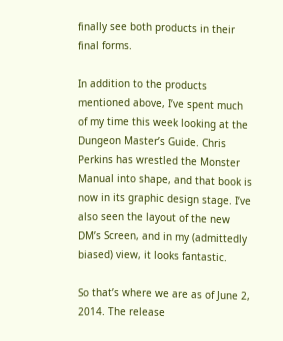finally see both products in their final forms.

In addition to the products mentioned above, I’ve spent much of my time this week looking at the Dungeon Master’s Guide. Chris Perkins has wrestled the Monster Manual into shape, and that book is now in its graphic design stage. I’ve also seen the layout of the new DM’s Screen, and in my (admittedly biased) view, it looks fantastic.

So that’s where we are as of June 2, 2014. The release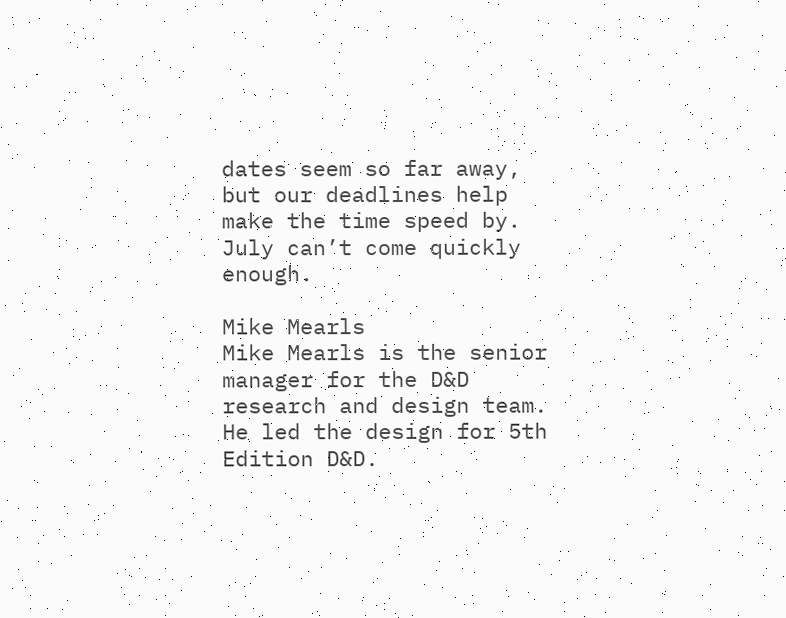dates seem so far away, but our deadlines help make the time speed by. July can’t come quickly enough.

Mike Mearls
Mike Mearls is the senior manager for the D&D research and design team. He led the design for 5th Edition D&D.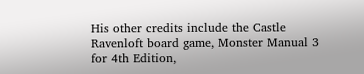His other credits include the Castle Ravenloft board game, Monster Manual 3 for 4th Edition,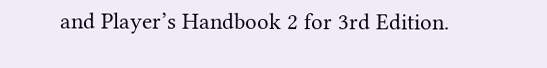and Player’s Handbook 2 for 3rd Edition.